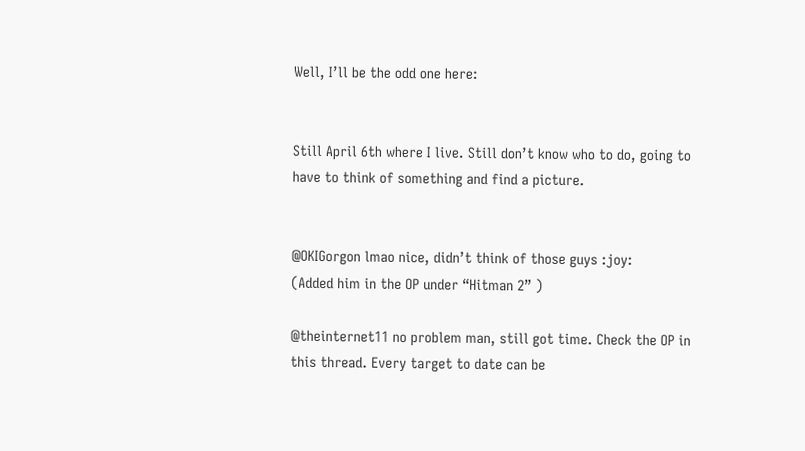Well, I’ll be the odd one here:


Still April 6th where I live. Still don’t know who to do, going to have to think of something and find a picture.


@OKIGorgon lmao nice, didn’t think of those guys :joy:
(Added him in the OP under “Hitman 2” )

@theinternet11 no problem man, still got time. Check the OP in this thread. Every target to date can be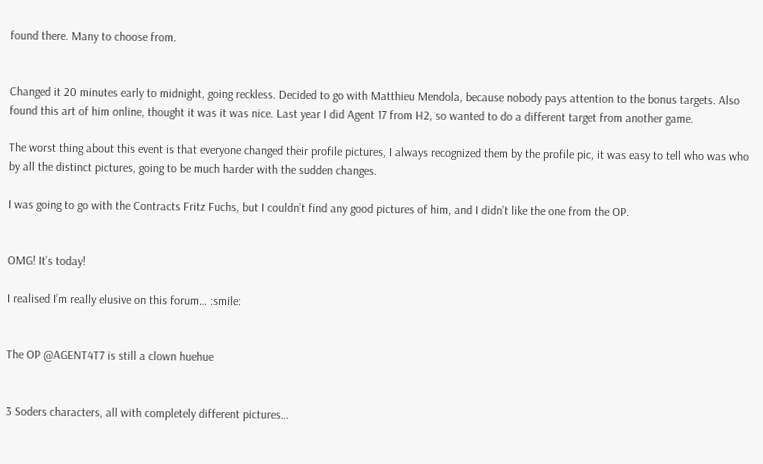found there. Many to choose from.


Changed it 20 minutes early to midnight, going reckless. Decided to go with Matthieu Mendola, because nobody pays attention to the bonus targets. Also found this art of him online, thought it was it was nice. Last year I did Agent 17 from H2, so wanted to do a different target from another game.

The worst thing about this event is that everyone changed their profile pictures, I always recognized them by the profile pic, it was easy to tell who was who by all the distinct pictures, going to be much harder with the sudden changes.

I was going to go with the Contracts Fritz Fuchs, but I couldn’t find any good pictures of him, and I didn’t like the one from the OP.


OMG! It’s today!

I realised I’m really elusive on this forum… :smile:


The OP @AGENT4T7 is still a clown huehue


3 Soders characters, all with completely different pictures…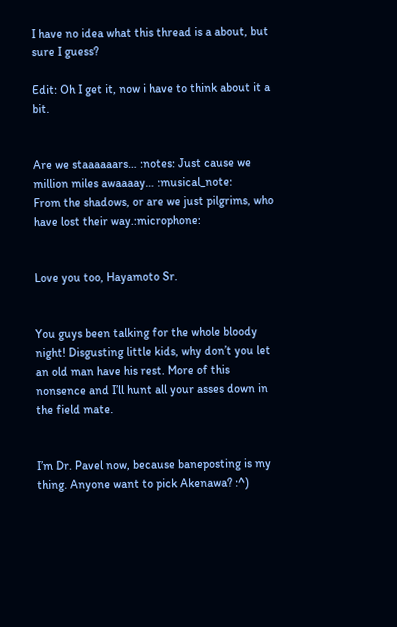I have no idea what this thread is a about, but sure I guess?

Edit: Oh I get it, now i have to think about it a bit.


Are we staaaaaars… :notes: Just cause we million miles awaaaay… :musical_note:
From the shadows, or are we just pilgrims, who have lost their way.:microphone:


Love you too, Hayamoto Sr.


You guys been talking for the whole bloody night! Disgusting little kids, why don’t you let an old man have his rest. More of this nonsence and I’ll hunt all your asses down in the field mate.


I’m Dr. Pavel now, because baneposting is my thing. Anyone want to pick Akenawa? :^)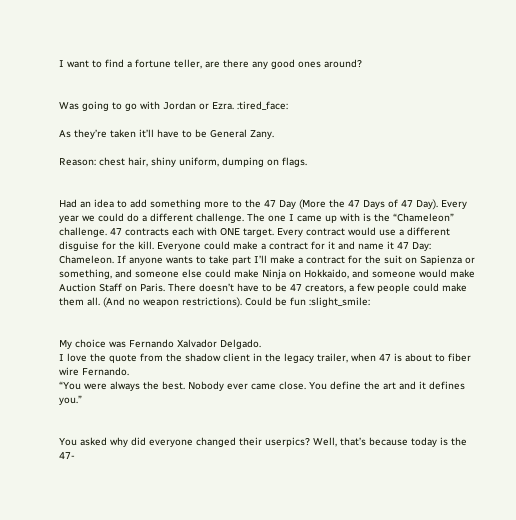I want to find a fortune teller, are there any good ones around?


Was going to go with Jordan or Ezra. :tired_face:

As they’re taken it’ll have to be General Zany.

Reason: chest hair, shiny uniform, dumping on flags.


Had an idea to add something more to the 47 Day (More the 47 Days of 47 Day). Every year we could do a different challenge. The one I came up with is the “Chameleon” challenge. 47 contracts each with ONE target. Every contract would use a different disguise for the kill. Everyone could make a contract for it and name it 47 Day: Chameleon. If anyone wants to take part I’ll make a contract for the suit on Sapienza or something, and someone else could make Ninja on Hokkaido, and someone would make Auction Staff on Paris. There doesn’t have to be 47 creators, a few people could make them all. (And no weapon restrictions). Could be fun :slight_smile:


My choice was Fernando Xalvador Delgado.
I love the quote from the shadow client in the legacy trailer, when 47 is about to fiber wire Fernando.
“You were always the best. Nobody ever came close. You define the art and it defines you.”


You asked why did everyone changed their userpics? Well, that’s because today is the 47-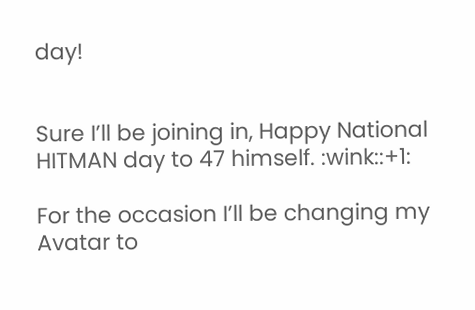day!


Sure I’ll be joining in, Happy National HITMAN day to 47 himself. :wink::+1:

For the occasion I’ll be changing my Avatar to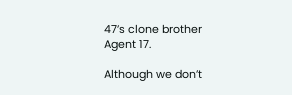47’s clone brother Agent 17.

Although we don’t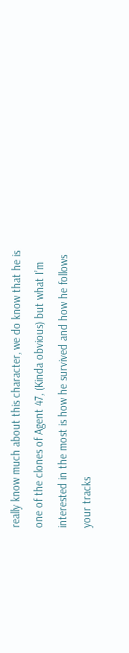really know much about this character, we do know that he is one of the clones of Agent 47, (Kinda obvious) but what I’m interested in the most is how he survived and how he follows your tracks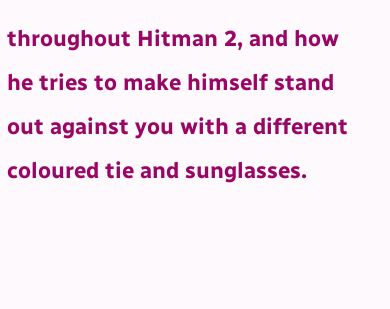throughout Hitman 2, and how he tries to make himself stand out against you with a different coloured tie and sunglasses.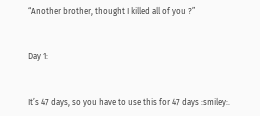“Another brother, thought I killed all of you ?”


Day 1:


It’s 47 days, so you have to use this for 47 days :smiley:.